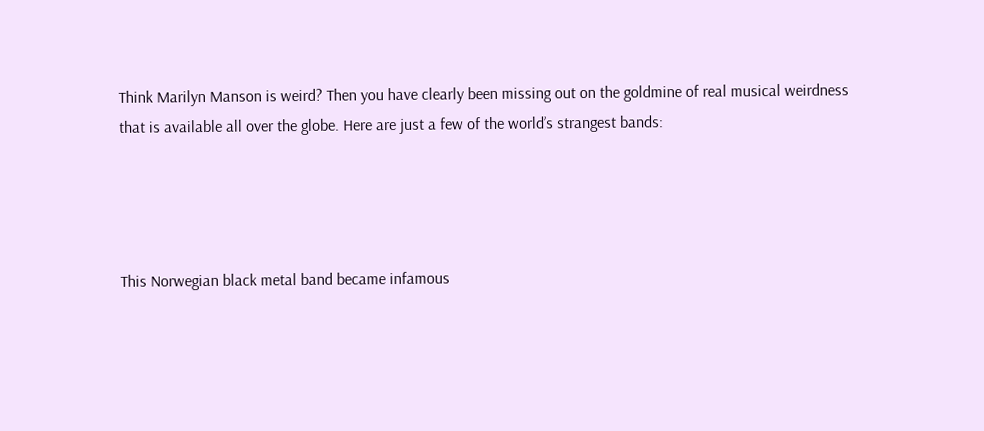Think Marilyn Manson is weird? Then you have clearly been missing out on the goldmine of real musical weirdness that is available all over the globe. Here are just a few of the world’s strangest bands:




This Norwegian black metal band became infamous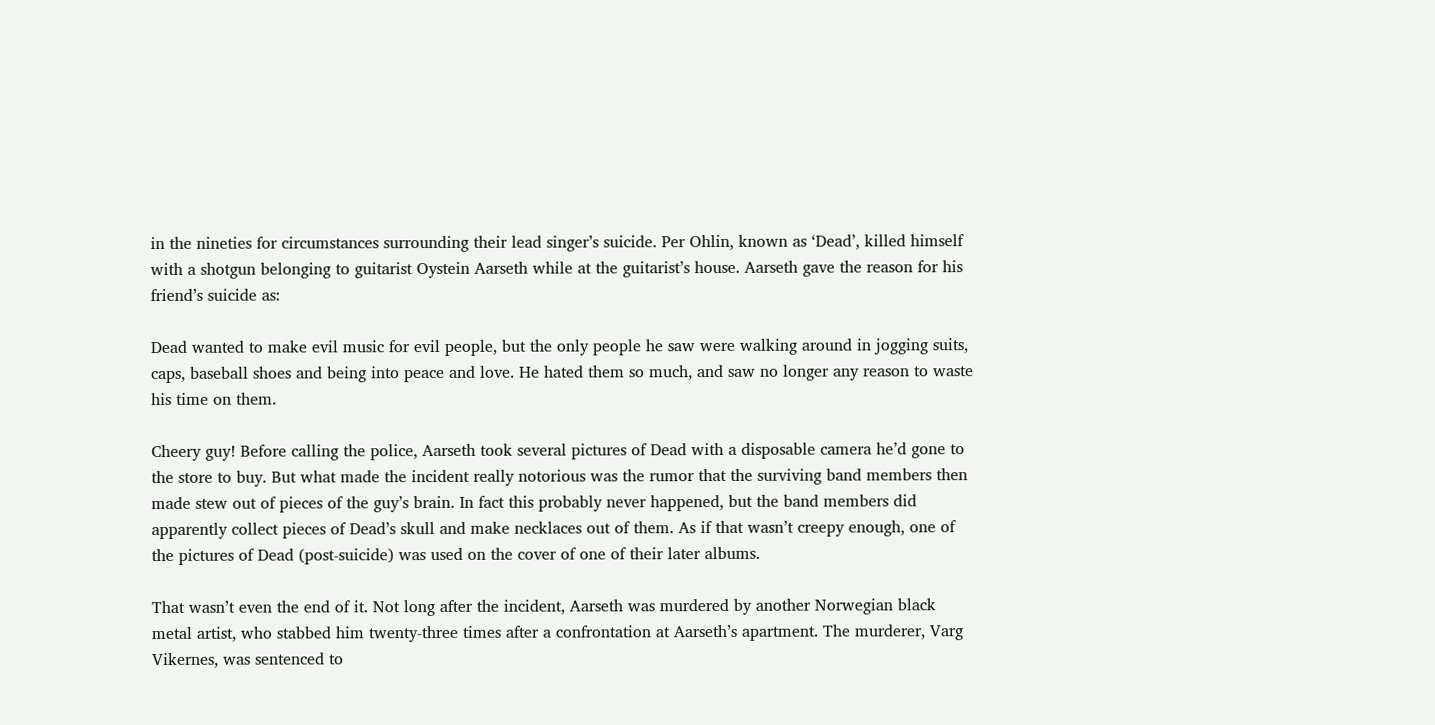in the nineties for circumstances surrounding their lead singer’s suicide. Per Ohlin, known as ‘Dead’, killed himself with a shotgun belonging to guitarist Oystein Aarseth while at the guitarist’s house. Aarseth gave the reason for his friend’s suicide as:

Dead wanted to make evil music for evil people, but the only people he saw were walking around in jogging suits, caps, baseball shoes and being into peace and love. He hated them so much, and saw no longer any reason to waste his time on them.

Cheery guy! Before calling the police, Aarseth took several pictures of Dead with a disposable camera he’d gone to the store to buy. But what made the incident really notorious was the rumor that the surviving band members then made stew out of pieces of the guy’s brain. In fact this probably never happened, but the band members did apparently collect pieces of Dead’s skull and make necklaces out of them. As if that wasn’t creepy enough, one of the pictures of Dead (post-suicide) was used on the cover of one of their later albums.

That wasn’t even the end of it. Not long after the incident, Aarseth was murdered by another Norwegian black metal artist, who stabbed him twenty-three times after a confrontation at Aarseth’s apartment. The murderer, Varg Vikernes, was sentenced to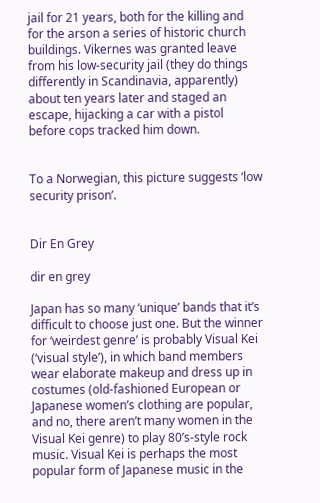jail for 21 years, both for the killing and for the arson a series of historic church buildings. Vikernes was granted leave from his low-security jail (they do things differently in Scandinavia, apparently) about ten years later and staged an escape, hijacking a car with a pistol before cops tracked him down.


To a Norwegian, this picture suggests ‘low security prison’.


Dir En Grey

dir en grey

Japan has so many ‘unique’ bands that it’s difficult to choose just one. But the winner for ‘weirdest genre’ is probably Visual Kei (‘visual style’), in which band members wear elaborate makeup and dress up in costumes (old-fashioned European or Japanese women’s clothing are popular, and no, there aren’t many women in the Visual Kei genre) to play 80’s-style rock music. Visual Kei is perhaps the most popular form of Japanese music in the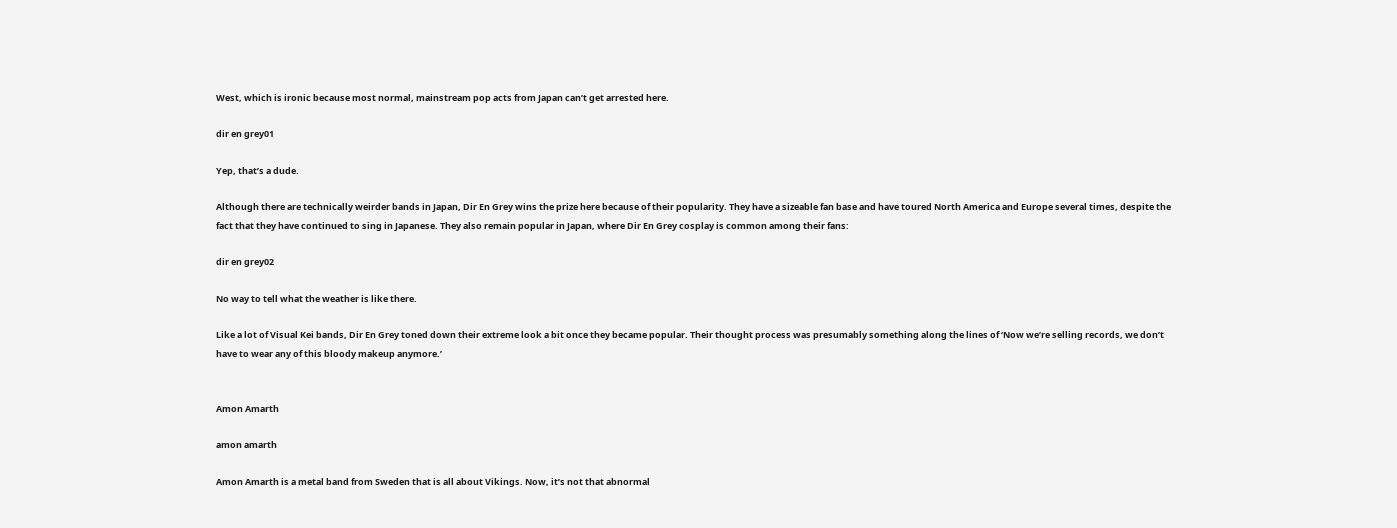West, which is ironic because most normal, mainstream pop acts from Japan can’t get arrested here.

dir en grey01

Yep, that’s a dude.

Although there are technically weirder bands in Japan, Dir En Grey wins the prize here because of their popularity. They have a sizeable fan base and have toured North America and Europe several times, despite the fact that they have continued to sing in Japanese. They also remain popular in Japan, where Dir En Grey cosplay is common among their fans:

dir en grey02

No way to tell what the weather is like there.

Like a lot of Visual Kei bands, Dir En Grey toned down their extreme look a bit once they became popular. Their thought process was presumably something along the lines of ‘Now we’re selling records, we don’t have to wear any of this bloody makeup anymore.’


Amon Amarth

amon amarth

Amon Amarth is a metal band from Sweden that is all about Vikings. Now, it’s not that abnormal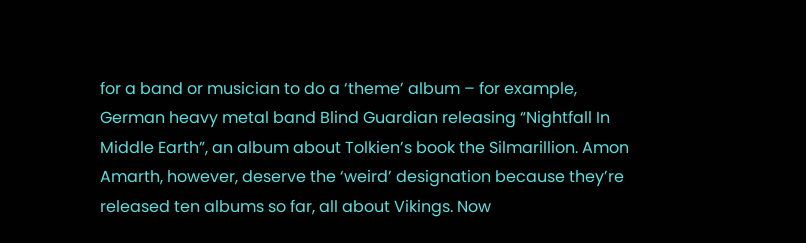for a band or musician to do a ‘theme’ album – for example, German heavy metal band Blind Guardian releasing “Nightfall In Middle Earth”, an album about Tolkien’s book the Silmarillion. Amon Amarth, however, deserve the ‘weird’ designation because they’re released ten albums so far, all about Vikings. Now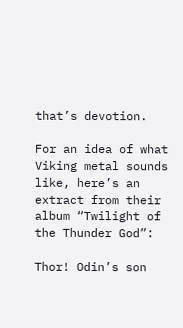that’s devotion.

For an idea of what Viking metal sounds like, here’s an extract from their album “Twilight of the Thunder God”:

Thor! Odin’s son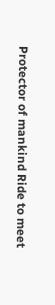Protector of mankind Ride to meet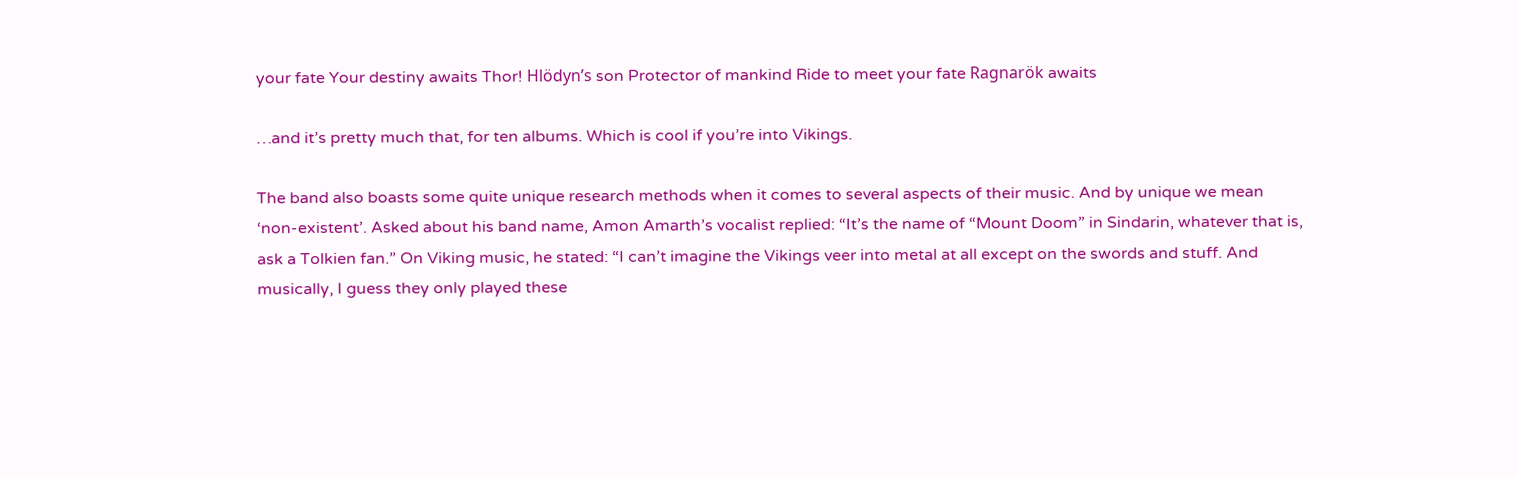your fate Your destiny awaits Thor! Hlödyn’s son Protector of mankind Ride to meet your fate Ragnarök awaits

…and it’s pretty much that, for ten albums. Which is cool if you’re into Vikings.

The band also boasts some quite unique research methods when it comes to several aspects of their music. And by unique we mean ‘non-existent’. Asked about his band name, Amon Amarth’s vocalist replied: “It’s the name of “Mount Doom” in Sindarin, whatever that is, ask a Tolkien fan.” On Viking music, he stated: “I can’t imagine the Vikings veer into metal at all except on the swords and stuff. And musically, I guess they only played these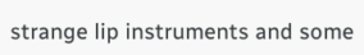strange lip instruments and some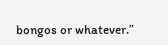bongos or whatever.”